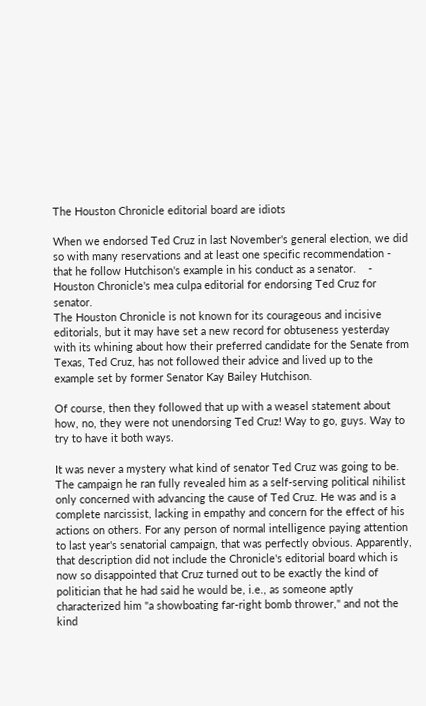The Houston Chronicle editorial board are idiots

When we endorsed Ted Cruz in last November's general election, we did so with many reservations and at least one specific recommendation - that he follow Hutchison's example in his conduct as a senator.    - Houston Chronicle's mea culpa editorial for endorsing Ted Cruz for senator.
The Houston Chronicle is not known for its courageous and incisive editorials, but it may have set a new record for obtuseness yesterday with its whining about how their preferred candidate for the Senate from Texas, Ted Cruz, has not followed their advice and lived up to the example set by former Senator Kay Bailey Hutchison.

Of course, then they followed that up with a weasel statement about how, no, they were not unendorsing Ted Cruz! Way to go, guys. Way to try to have it both ways.

It was never a mystery what kind of senator Ted Cruz was going to be. The campaign he ran fully revealed him as a self-serving political nihilist only concerned with advancing the cause of Ted Cruz. He was and is a complete narcissist, lacking in empathy and concern for the effect of his actions on others. For any person of normal intelligence paying attention to last year's senatorial campaign, that was perfectly obvious. Apparently, that description did not include the Chronicle's editorial board which is now so disappointed that Cruz turned out to be exactly the kind of politician that he had said he would be, i.e., as someone aptly characterized him "a showboating far-right bomb thrower," and not the kind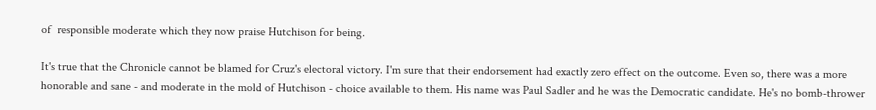of  responsible moderate which they now praise Hutchison for being.

It's true that the Chronicle cannot be blamed for Cruz's electoral victory. I'm sure that their endorsement had exactly zero effect on the outcome. Even so, there was a more honorable and sane - and moderate in the mold of Hutchison - choice available to them. His name was Paul Sadler and he was the Democratic candidate. He's no bomb-thrower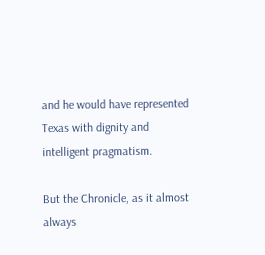and he would have represented Texas with dignity and intelligent pragmatism.

But the Chronicle, as it almost always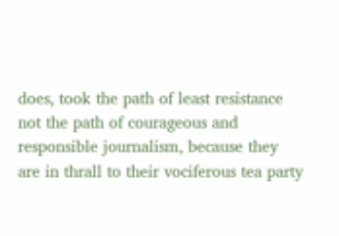does, took the path of least resistance not the path of courageous and responsible journalism, because they are in thrall to their vociferous tea party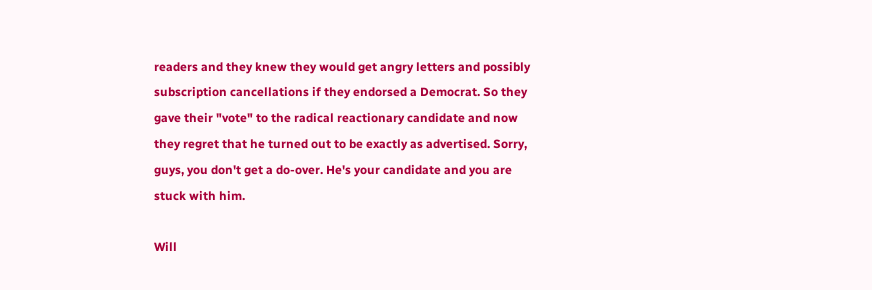readers and they knew they would get angry letters and possibly subscription cancellations if they endorsed a Democrat. So they gave their "vote" to the radical reactionary candidate and now they regret that he turned out to be exactly as advertised. Sorry, guys, you don't get a do-over. He's your candidate and you are stuck with him.

Will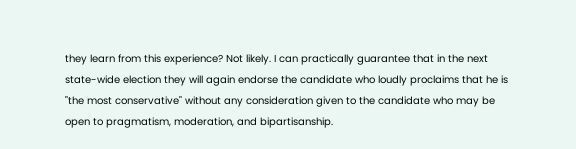they learn from this experience? Not likely. I can practically guarantee that in the next state-wide election they will again endorse the candidate who loudly proclaims that he is "the most conservative" without any consideration given to the candidate who may be open to pragmatism, moderation, and bipartisanship.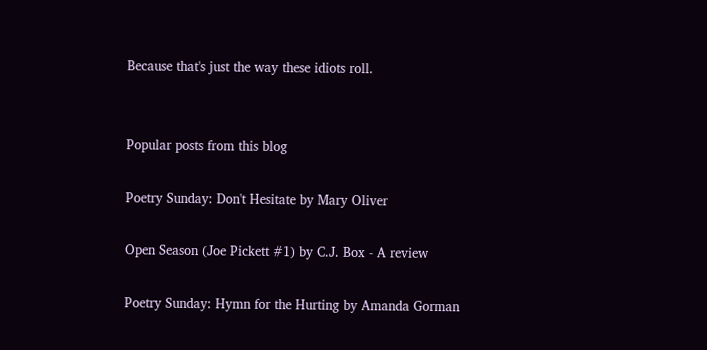Because that's just the way these idiots roll.


Popular posts from this blog

Poetry Sunday: Don't Hesitate by Mary Oliver

Open Season (Joe Pickett #1) by C.J. Box - A review

Poetry Sunday: Hymn for the Hurting by Amanda Gorman